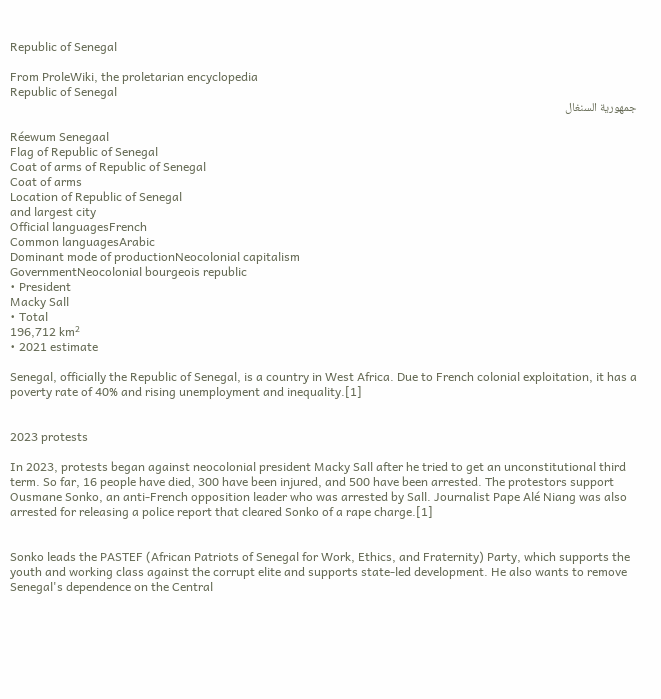Republic of Senegal

From ProleWiki, the proletarian encyclopedia
Republic of Senegal
جمهورية السنغال

Réewum Senegaal
Flag of Republic of Senegal
Coat of arms of Republic of Senegal
Coat of arms
Location of Republic of Senegal
and largest city
Official languagesFrench
Common languagesArabic
Dominant mode of productionNeocolonial capitalism
GovernmentNeocolonial bourgeois republic
• President
Macky Sall
• Total
196,712 km²
• 2021 estimate

Senegal, officially the Republic of Senegal, is a country in West Africa. Due to French colonial exploitation, it has a poverty rate of 40% and rising unemployment and inequality.[1]


2023 protests

In 2023, protests began against neocolonial president Macky Sall after he tried to get an unconstitutional third term. So far, 16 people have died, 300 have been injured, and 500 have been arrested. The protestors support Ousmane Sonko, an anti-French opposition leader who was arrested by Sall. Journalist Pape Alé Niang was also arrested for releasing a police report that cleared Sonko of a rape charge.[1]


Sonko leads the PASTEF (African Patriots of Senegal for Work, Ethics, and Fraternity) Party, which supports the youth and working class against the corrupt elite and supports state-led development. He also wants to remove Senegal's dependence on the Central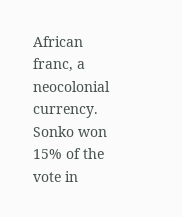African franc, a neocolonial currency. Sonko won 15% of the vote in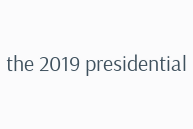the 2019 presidential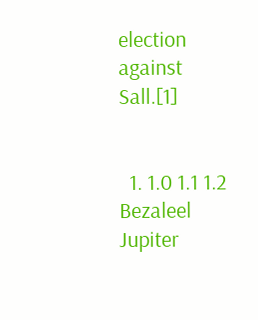election against Sall.[1]


  1. 1.0 1.1 1.2 Bezaleel Jupiter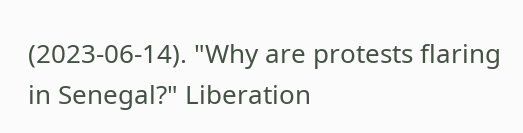(2023-06-14). "Why are protests flaring in Senegal?" Liberation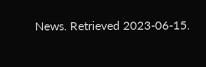News. Retrieved 2023-06-15.